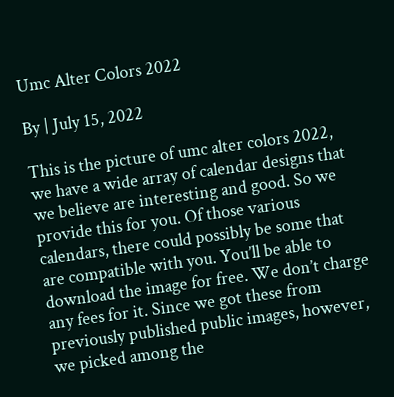Umc Alter Colors 2022

By | July 15, 2022

This is the picture of umc alter colors 2022, we have a wide array of calendar designs that we believe are interesting and good. So we provide this for you. Of those various calendars, there could possibly be some that are compatible with you. You’ll be able to download the image for free. We don’t charge any fees for it. Since we got these from previously published public images, however, we picked among the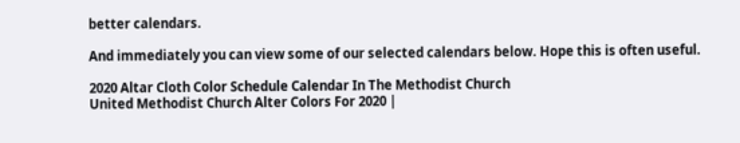better calendars.

And immediately you can view some of our selected calendars below. Hope this is often useful.

2020 Altar Cloth Color Schedule Calendar In The Methodist Church
United Methodist Church Alter Colors For 2020 |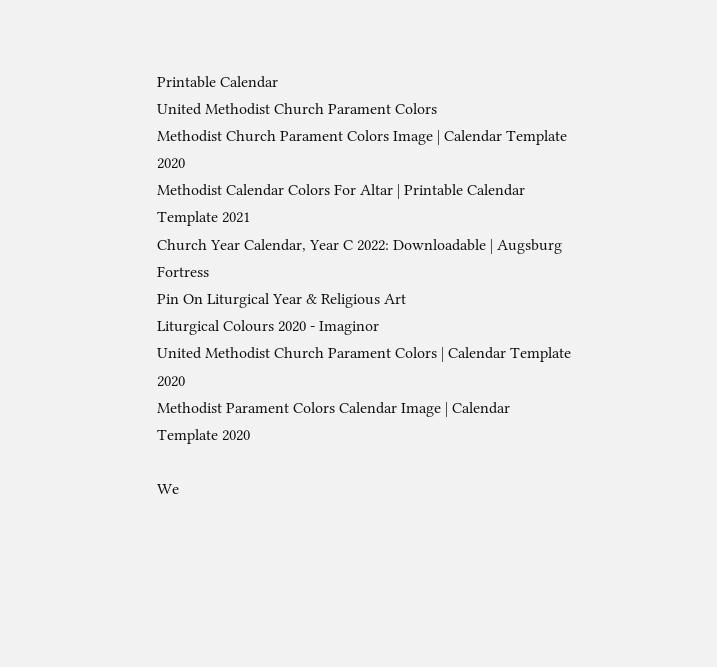Printable Calendar
United Methodist Church Parament Colors
Methodist Church Parament Colors Image | Calendar Template 2020
Methodist Calendar Colors For Altar | Printable Calendar Template 2021
Church Year Calendar, Year C 2022: Downloadable | Augsburg Fortress
Pin On Liturgical Year & Religious Art
Liturgical Colours 2020 - Imaginor
United Methodist Church Parament Colors | Calendar Template 2020
Methodist Parament Colors Calendar Image | Calendar Template 2020

We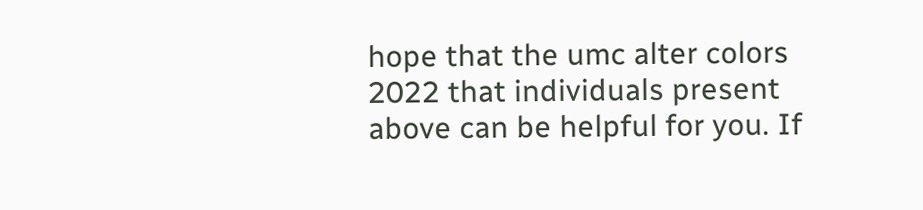hope that the umc alter colors 2022 that individuals present above can be helpful for you. If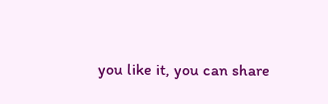you like it, you can share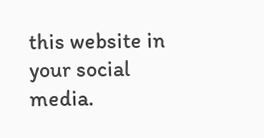this website in your social media.